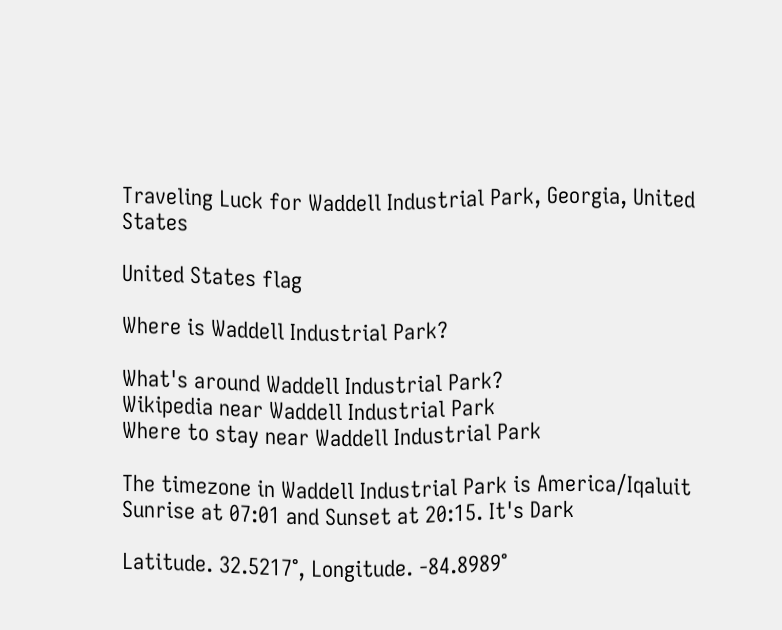Traveling Luck for Waddell Industrial Park, Georgia, United States

United States flag

Where is Waddell Industrial Park?

What's around Waddell Industrial Park?
Wikipedia near Waddell Industrial Park
Where to stay near Waddell Industrial Park

The timezone in Waddell Industrial Park is America/Iqaluit
Sunrise at 07:01 and Sunset at 20:15. It's Dark

Latitude. 32.5217°, Longitude. -84.8989°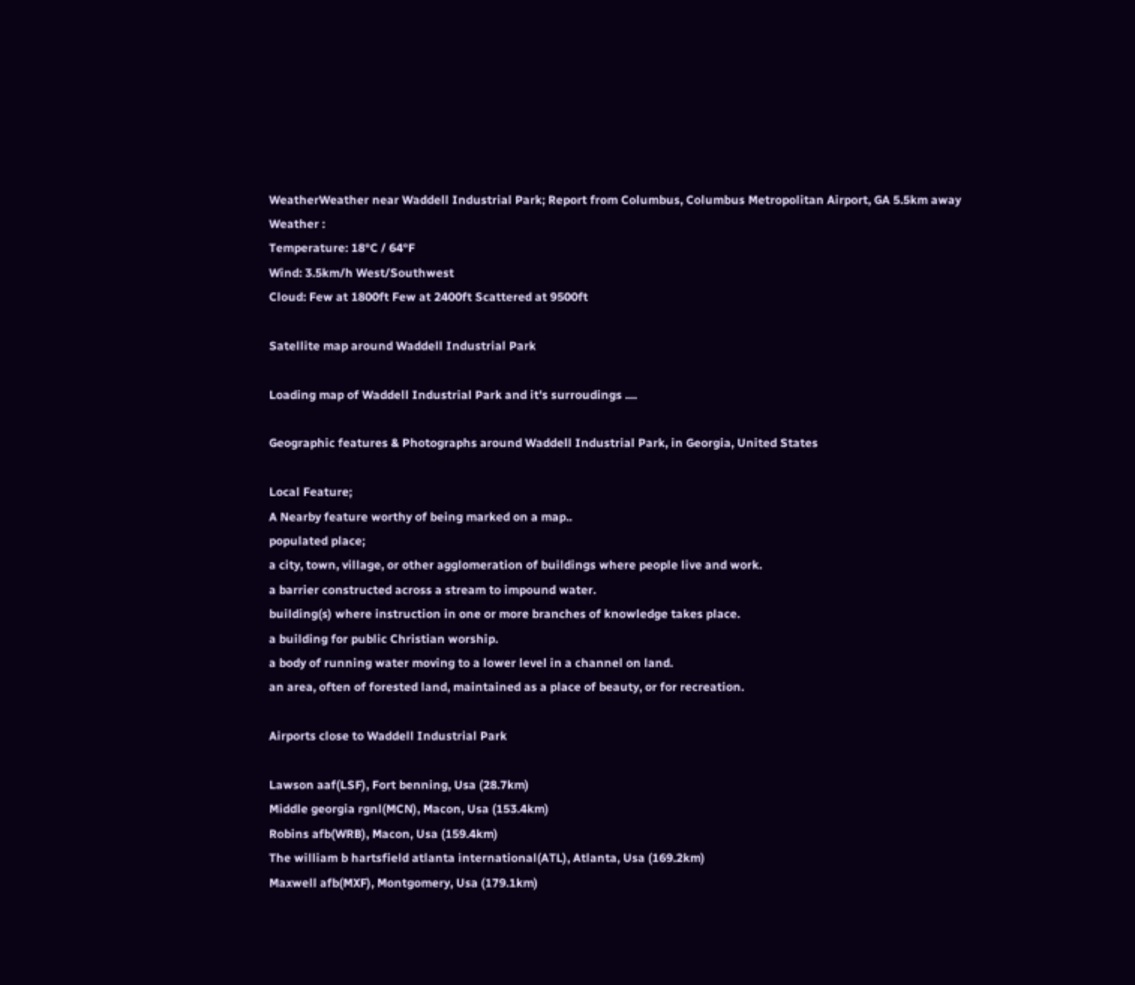WeatherWeather near Waddell Industrial Park; Report from Columbus, Columbus Metropolitan Airport, GA 5.5km away
Weather :
Temperature: 18°C / 64°F
Wind: 3.5km/h West/Southwest
Cloud: Few at 1800ft Few at 2400ft Scattered at 9500ft

Satellite map around Waddell Industrial Park

Loading map of Waddell Industrial Park and it's surroudings ....

Geographic features & Photographs around Waddell Industrial Park, in Georgia, United States

Local Feature;
A Nearby feature worthy of being marked on a map..
populated place;
a city, town, village, or other agglomeration of buildings where people live and work.
a barrier constructed across a stream to impound water.
building(s) where instruction in one or more branches of knowledge takes place.
a building for public Christian worship.
a body of running water moving to a lower level in a channel on land.
an area, often of forested land, maintained as a place of beauty, or for recreation.

Airports close to Waddell Industrial Park

Lawson aaf(LSF), Fort benning, Usa (28.7km)
Middle georgia rgnl(MCN), Macon, Usa (153.4km)
Robins afb(WRB), Macon, Usa (159.4km)
The william b hartsfield atlanta international(ATL), Atlanta, Usa (169.2km)
Maxwell afb(MXF), Montgomery, Usa (179.1km)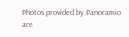Photos provided by Panoramio are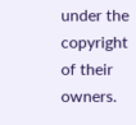under the copyright of their owners.